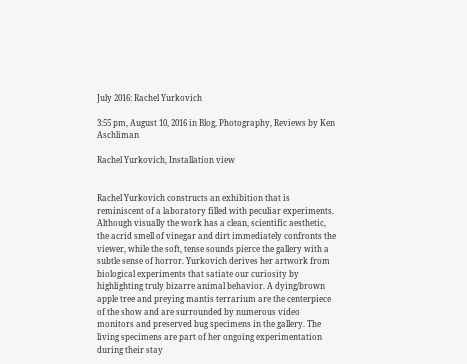July 2016: Rachel Yurkovich

3:55 pm, August 10, 2016 in Blog, Photography, Reviews by Ken Aschliman

Rachel Yurkovich, Installation view


Rachel Yurkovich constructs an exhibition that is reminiscent of a laboratory filled with peculiar experiments. Although visually the work has a clean, scientific aesthetic, the acrid smell of vinegar and dirt immediately confronts the viewer, while the soft, tense sounds pierce the gallery with a subtle sense of horror. Yurkovich derives her artwork from biological experiments that satiate our curiosity by highlighting truly bizarre animal behavior. A dying/brown apple tree and preying mantis terrarium are the centerpiece of the show and are surrounded by numerous video monitors and preserved bug specimens in the gallery. The living specimens are part of her ongoing experimentation during their stay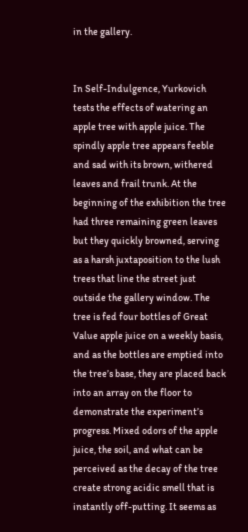in the gallery.


In Self-Indulgence, Yurkovich tests the effects of watering an apple tree with apple juice. The spindly apple tree appears feeble and sad with its brown, withered leaves and frail trunk. At the beginning of the exhibition the tree had three remaining green leaves but they quickly browned, serving as a harsh juxtaposition to the lush trees that line the street just outside the gallery window. The tree is fed four bottles of Great Value apple juice on a weekly basis, and as the bottles are emptied into the tree’s base, they are placed back into an array on the floor to demonstrate the experiment’s progress. Mixed odors of the apple juice, the soil, and what can be perceived as the decay of the tree create strong acidic smell that is instantly off-putting. It seems as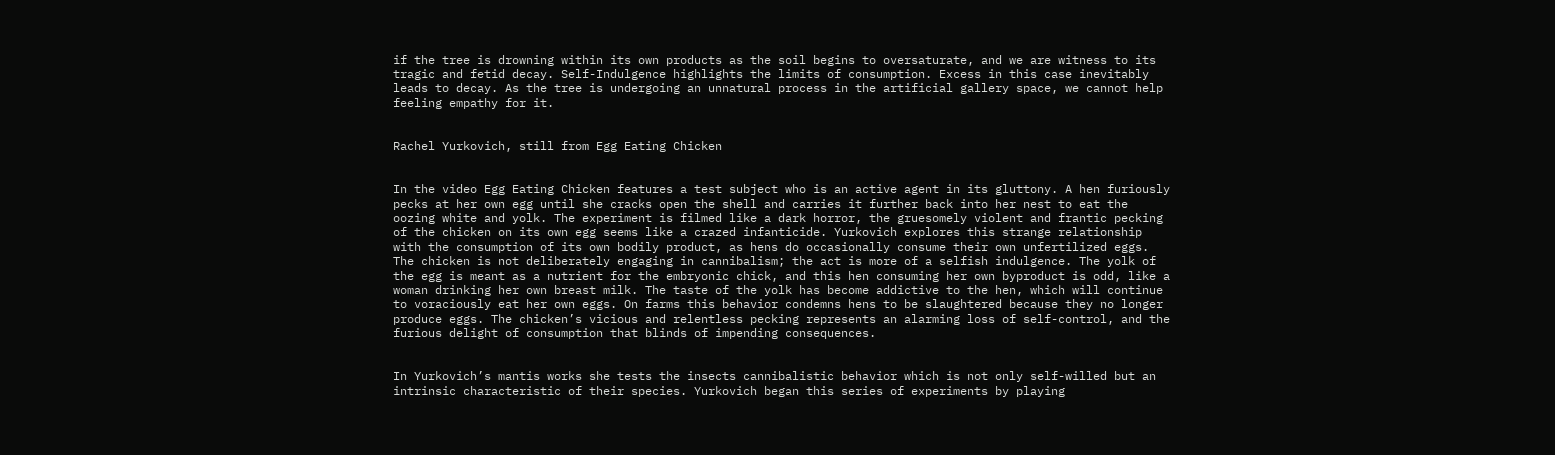if the tree is drowning within its own products as the soil begins to oversaturate, and we are witness to its tragic and fetid decay. Self-Indulgence highlights the limits of consumption. Excess in this case inevitably leads to decay. As the tree is undergoing an unnatural process in the artificial gallery space, we cannot help feeling empathy for it.


Rachel Yurkovich, still from Egg Eating Chicken


In the video Egg Eating Chicken features a test subject who is an active agent in its gluttony. A hen furiously pecks at her own egg until she cracks open the shell and carries it further back into her nest to eat the oozing white and yolk. The experiment is filmed like a dark horror, the gruesomely violent and frantic pecking of the chicken on its own egg seems like a crazed infanticide. Yurkovich explores this strange relationship with the consumption of its own bodily product, as hens do occasionally consume their own unfertilized eggs. The chicken is not deliberately engaging in cannibalism; the act is more of a selfish indulgence. The yolk of the egg is meant as a nutrient for the embryonic chick, and this hen consuming her own byproduct is odd, like a woman drinking her own breast milk. The taste of the yolk has become addictive to the hen, which will continue to voraciously eat her own eggs. On farms this behavior condemns hens to be slaughtered because they no longer produce eggs. The chicken’s vicious and relentless pecking represents an alarming loss of self-control, and the furious delight of consumption that blinds of impending consequences.


In Yurkovich’s mantis works she tests the insects cannibalistic behavior which is not only self-willed but an intrinsic characteristic of their species. Yurkovich began this series of experiments by playing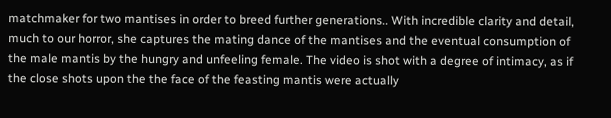matchmaker for two mantises in order to breed further generations.. With incredible clarity and detail, much to our horror, she captures the mating dance of the mantises and the eventual consumption of the male mantis by the hungry and unfeeling female. The video is shot with a degree of intimacy, as if the close shots upon the the face of the feasting mantis were actually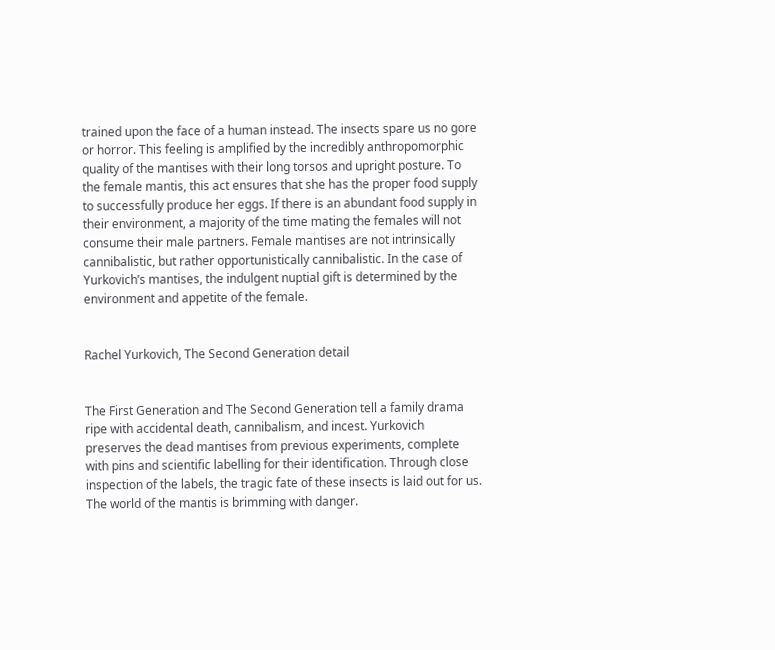trained upon the face of a human instead. The insects spare us no gore or horror. This feeling is amplified by the incredibly anthropomorphic quality of the mantises with their long torsos and upright posture. To the female mantis, this act ensures that she has the proper food supply to successfully produce her eggs. If there is an abundant food supply in their environment, a majority of the time mating the females will not consume their male partners. Female mantises are not intrinsically cannibalistic, but rather opportunistically cannibalistic. In the case of Yurkovich’s mantises, the indulgent nuptial gift is determined by the environment and appetite of the female.


Rachel Yurkovich, The Second Generation detail


The First Generation and The Second Generation tell a family drama ripe with accidental death, cannibalism, and incest. Yurkovich preserves the dead mantises from previous experiments, complete with pins and scientific labelling for their identification. Through close inspection of the labels, the tragic fate of these insects is laid out for us. The world of the mantis is brimming with danger.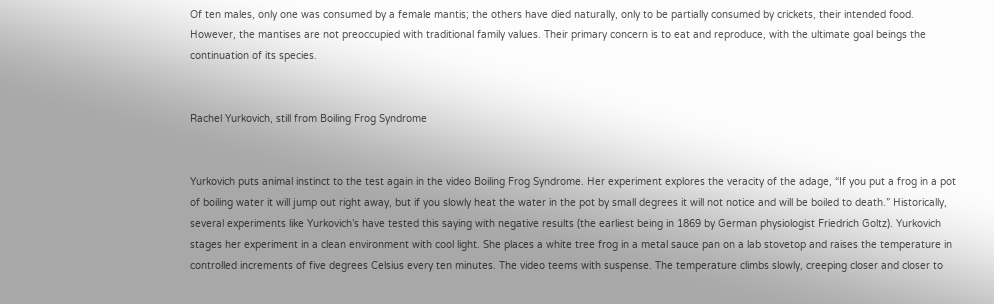Of ten males, only one was consumed by a female mantis; the others have died naturally, only to be partially consumed by crickets, their intended food. However, the mantises are not preoccupied with traditional family values. Their primary concern is to eat and reproduce, with the ultimate goal beings the continuation of its species.


Rachel Yurkovich, still from Boiling Frog Syndrome


Yurkovich puts animal instinct to the test again in the video Boiling Frog Syndrome. Her experiment explores the veracity of the adage, “If you put a frog in a pot of boiling water it will jump out right away, but if you slowly heat the water in the pot by small degrees it will not notice and will be boiled to death.” Historically, several experiments like Yurkovich’s have tested this saying with negative results (the earliest being in 1869 by German physiologist Friedrich Goltz). Yurkovich stages her experiment in a clean environment with cool light. She places a white tree frog in a metal sauce pan on a lab stovetop and raises the temperature in controlled increments of five degrees Celsius every ten minutes. The video teems with suspense. The temperature climbs slowly, creeping closer and closer to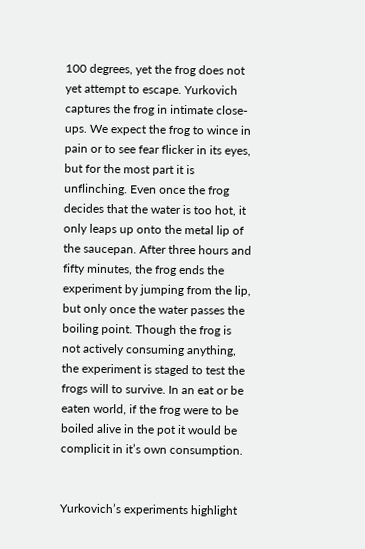100 degrees, yet the frog does not yet attempt to escape. Yurkovich captures the frog in intimate close-ups. We expect the frog to wince in pain or to see fear flicker in its eyes, but for the most part it is unflinching. Even once the frog decides that the water is too hot, it only leaps up onto the metal lip of the saucepan. After three hours and fifty minutes, the frog ends the experiment by jumping from the lip, but only once the water passes the boiling point. Though the frog is not actively consuming anything, the experiment is staged to test the frogs will to survive. In an eat or be eaten world, if the frog were to be boiled alive in the pot it would be complicit in it’s own consumption.


Yurkovich’s experiments highlight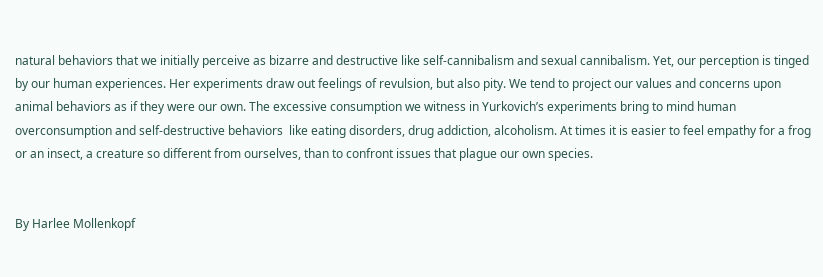natural behaviors that we initially perceive as bizarre and destructive like self-cannibalism and sexual cannibalism. Yet, our perception is tinged by our human experiences. Her experiments draw out feelings of revulsion, but also pity. We tend to project our values and concerns upon animal behaviors as if they were our own. The excessive consumption we witness in Yurkovich’s experiments bring to mind human overconsumption and self-destructive behaviors  like eating disorders, drug addiction, alcoholism. At times it is easier to feel empathy for a frog or an insect, a creature so different from ourselves, than to confront issues that plague our own species.


By Harlee Mollenkopf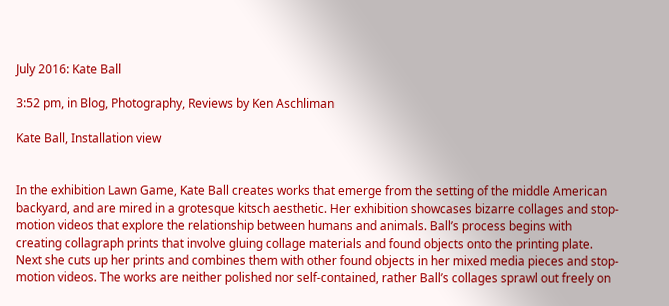July 2016: Kate Ball

3:52 pm, in Blog, Photography, Reviews by Ken Aschliman

Kate Ball, Installation view


In the exhibition Lawn Game, Kate Ball creates works that emerge from the setting of the middle American backyard, and are mired in a grotesque kitsch aesthetic. Her exhibition showcases bizarre collages and stop-motion videos that explore the relationship between humans and animals. Ball’s process begins with creating collagraph prints that involve gluing collage materials and found objects onto the printing plate. Next she cuts up her prints and combines them with other found objects in her mixed media pieces and stop-motion videos. The works are neither polished nor self-contained, rather Ball’s collages sprawl out freely on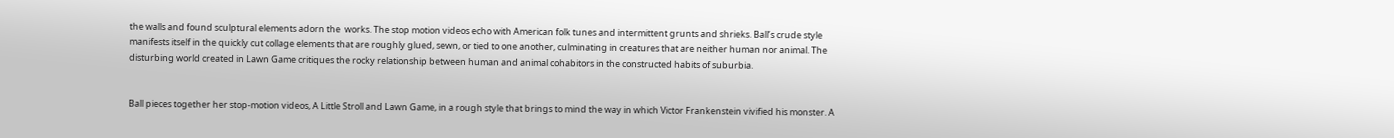the walls and found sculptural elements adorn the  works. The stop motion videos echo with American folk tunes and intermittent grunts and shrieks. Ball’s crude style manifests itself in the quickly cut collage elements that are roughly glued, sewn, or tied to one another, culminating in creatures that are neither human nor animal. The disturbing world created in Lawn Game critiques the rocky relationship between human and animal cohabitors in the constructed habits of suburbia.


Ball pieces together her stop-motion videos, A Little Stroll and Lawn Game, in a rough style that brings to mind the way in which Victor Frankenstein vivified his monster. A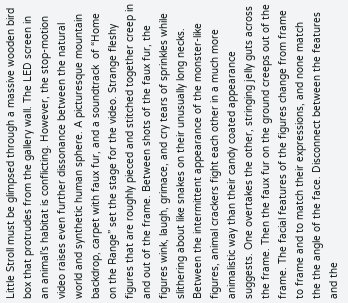Little Stroll must be glimpsed through a massive wooden bird box that protrudes from the gallery wall. The LED screen in an animal’s habitat is conflicting. However, the stop-motion video raises even further dissonance between the natural world and synthetic human sphere. A picturesque mountain backdrop, carpet with faux fur, and a soundtrack  of “Home on the Range” set the stage for the video. Strange fleshy figures that are roughly pieced and stitched together creep in and out of the frame. Between shots of the faux fur, the figures wink, laugh, grimace, and cry tears of sprinkles while slithering about like snakes on their unusually long necks. Between the intermittent appearance of the monster-like figures, animal crackers fight each other in a much more animalistic way than their candy coated appearance suggests. One overtakes the other, stringing jelly guts across the frame. Then the faux fur on the ground creeps out of the frame. The facial features of the figures change from frame to frame and to match their expressions, and none match the the angle of the face. Disconnect between the features and the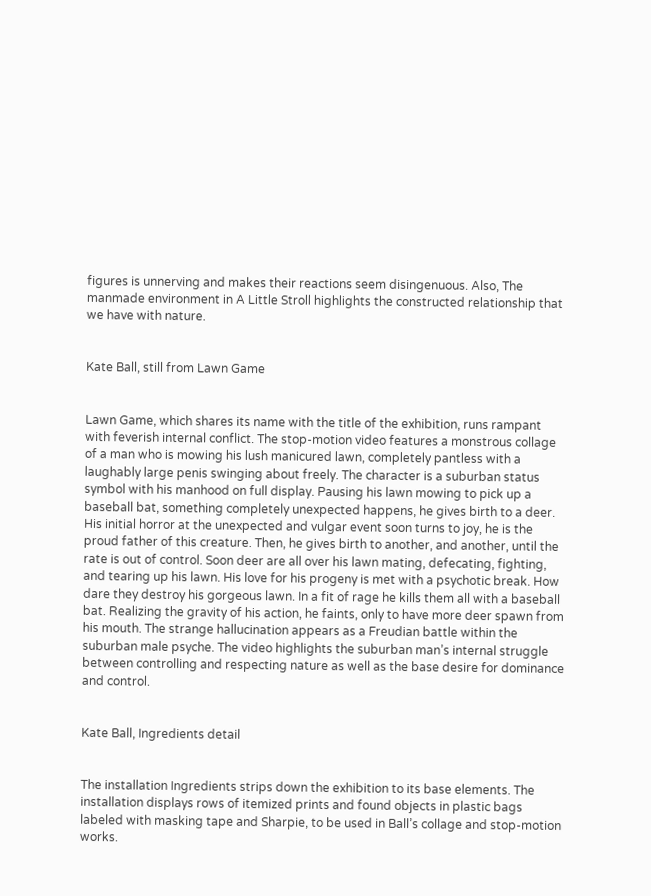figures is unnerving and makes their reactions seem disingenuous. Also, The manmade environment in A Little Stroll highlights the constructed relationship that we have with nature.


Kate Ball, still from Lawn Game


Lawn Game, which shares its name with the title of the exhibition, runs rampant with feverish internal conflict. The stop-motion video features a monstrous collage of a man who is mowing his lush manicured lawn, completely pantless with a laughably large penis swinging about freely. The character is a suburban status symbol with his manhood on full display. Pausing his lawn mowing to pick up a baseball bat, something completely unexpected happens, he gives birth to a deer. His initial horror at the unexpected and vulgar event soon turns to joy, he is the proud father of this creature. Then, he gives birth to another, and another, until the rate is out of control. Soon deer are all over his lawn mating, defecating, fighting, and tearing up his lawn. His love for his progeny is met with a psychotic break. How dare they destroy his gorgeous lawn. In a fit of rage he kills them all with a baseball bat. Realizing the gravity of his action, he faints, only to have more deer spawn from his mouth. The strange hallucination appears as a Freudian battle within the suburban male psyche. The video highlights the suburban man’s internal struggle between controlling and respecting nature as well as the base desire for dominance and control.


Kate Ball, Ingredients detail


The installation Ingredients strips down the exhibition to its base elements. The installation displays rows of itemized prints and found objects in plastic bags labeled with masking tape and Sharpie, to be used in Ball’s collage and stop-motion works.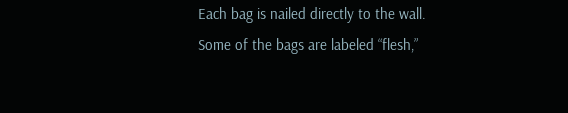Each bag is nailed directly to the wall. Some of the bags are labeled “flesh,”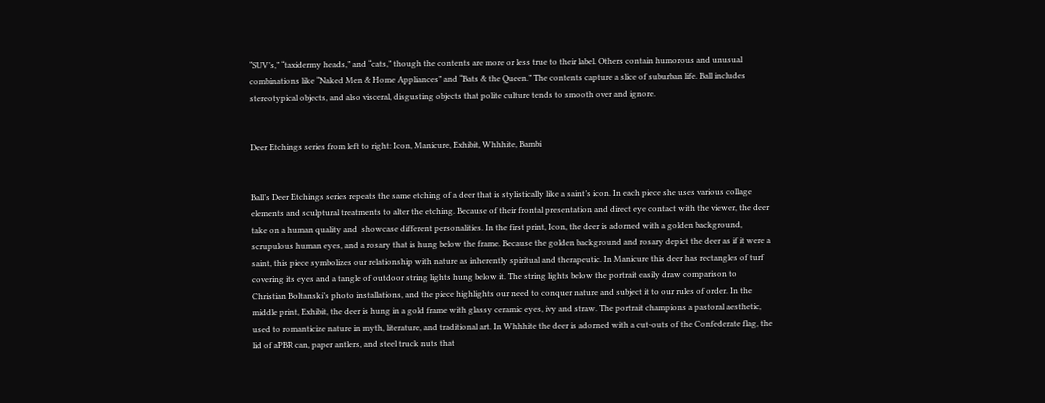“SUV’s,” “taxidermy heads,” and “cats,” though the contents are more or less true to their label. Others contain humorous and unusual combinations like “Naked Men & Home Appliances” and “Bats & the Queen.” The contents capture a slice of suburban life. Ball includes stereotypical objects, and also visceral, disgusting objects that polite culture tends to smooth over and ignore.


Deer Etchings series from left to right: Icon, Manicure, Exhibit, Whhhite, Bambi


Ball’s Deer Etchings series repeats the same etching of a deer that is stylistically like a saint’s icon. In each piece she uses various collage elements and sculptural treatments to alter the etching. Because of their frontal presentation and direct eye contact with the viewer, the deer take on a human quality and  showcase different personalities. In the first print, Icon, the deer is adorned with a golden background, scrupulous human eyes, and a rosary that is hung below the frame. Because the golden background and rosary depict the deer as if it were a saint, this piece symbolizes our relationship with nature as inherently spiritual and therapeutic. In Manicure this deer has rectangles of turf covering its eyes and a tangle of outdoor string lights hung below it. The string lights below the portrait easily draw comparison to Christian Boltanski’s photo installations, and the piece highlights our need to conquer nature and subject it to our rules of order. In the middle print, Exhibit, the deer is hung in a gold frame with glassy ceramic eyes, ivy and straw. The portrait champions a pastoral aesthetic, used to romanticize nature in myth, literature, and traditional art. In Whhhite the deer is adorned with a cut-outs of the Confederate flag, the lid of aPBR can, paper antlers, and steel truck nuts that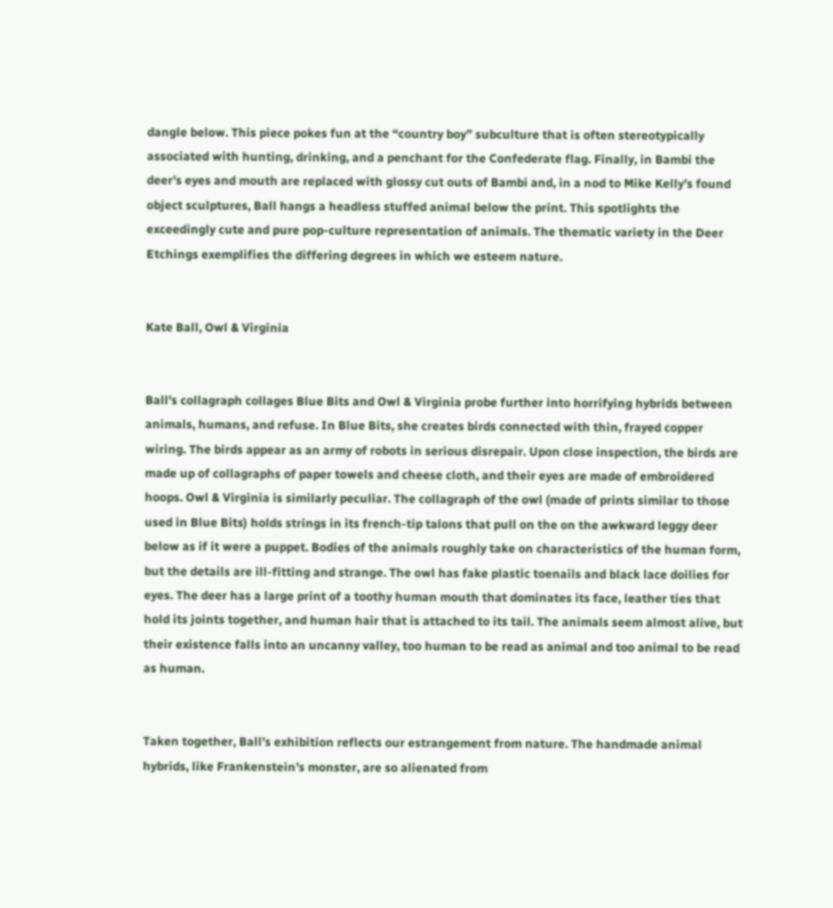dangle below. This piece pokes fun at the “country boy” subculture that is often stereotypically associated with hunting, drinking, and a penchant for the Confederate flag. Finally, in Bambi the deer’s eyes and mouth are replaced with glossy cut outs of Bambi and, in a nod to Mike Kelly’s found object sculptures, Ball hangs a headless stuffed animal below the print. This spotlights the exceedingly cute and pure pop-culture representation of animals. The thematic variety in the Deer Etchings exemplifies the differing degrees in which we esteem nature.


Kate Ball, Owl & Virginia


Ball’s collagraph collages Blue Bits and Owl & Virginia probe further into horrifying hybrids between animals, humans, and refuse. In Blue Bits, she creates birds connected with thin, frayed copper wiring. The birds appear as an army of robots in serious disrepair. Upon close inspection, the birds are made up of collagraphs of paper towels and cheese cloth, and their eyes are made of embroidered hoops. Owl & Virginia is similarly peculiar. The collagraph of the owl (made of prints similar to those used in Blue Bits) holds strings in its french-tip talons that pull on the on the awkward leggy deer below as if it were a puppet. Bodies of the animals roughly take on characteristics of the human form, but the details are ill-fitting and strange. The owl has fake plastic toenails and black lace doilies for eyes. The deer has a large print of a toothy human mouth that dominates its face, leather ties that hold its joints together, and human hair that is attached to its tail. The animals seem almost alive, but their existence falls into an uncanny valley, too human to be read as animal and too animal to be read as human.


Taken together, Ball’s exhibition reflects our estrangement from nature. The handmade animal hybrids, like Frankenstein’s monster, are so alienated from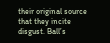their original source that they incite disgust. Ball’s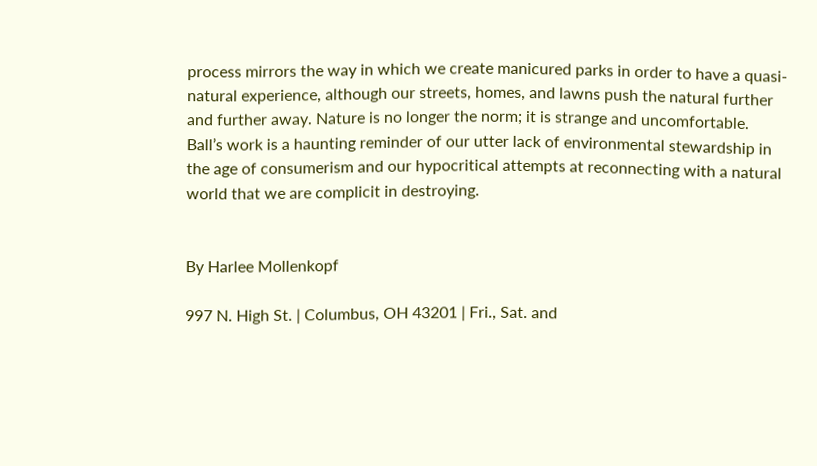process mirrors the way in which we create manicured parks in order to have a quasi-natural experience, although our streets, homes, and lawns push the natural further and further away. Nature is no longer the norm; it is strange and uncomfortable. Ball’s work is a haunting reminder of our utter lack of environmental stewardship in the age of consumerism and our hypocritical attempts at reconnecting with a natural world that we are complicit in destroying.


By Harlee Mollenkopf

997 N. High St. | Columbus, OH 43201 | Fri., Sat. and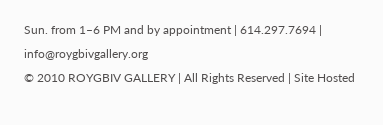Sun. from 1–6 PM and by appointment | 614.297.7694 | info@roygbivgallery.org
© 2010 ROYGBIV GALLERY | All Rights Reserved | Site Hosted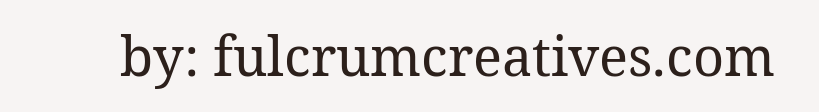by: fulcrumcreatives.com